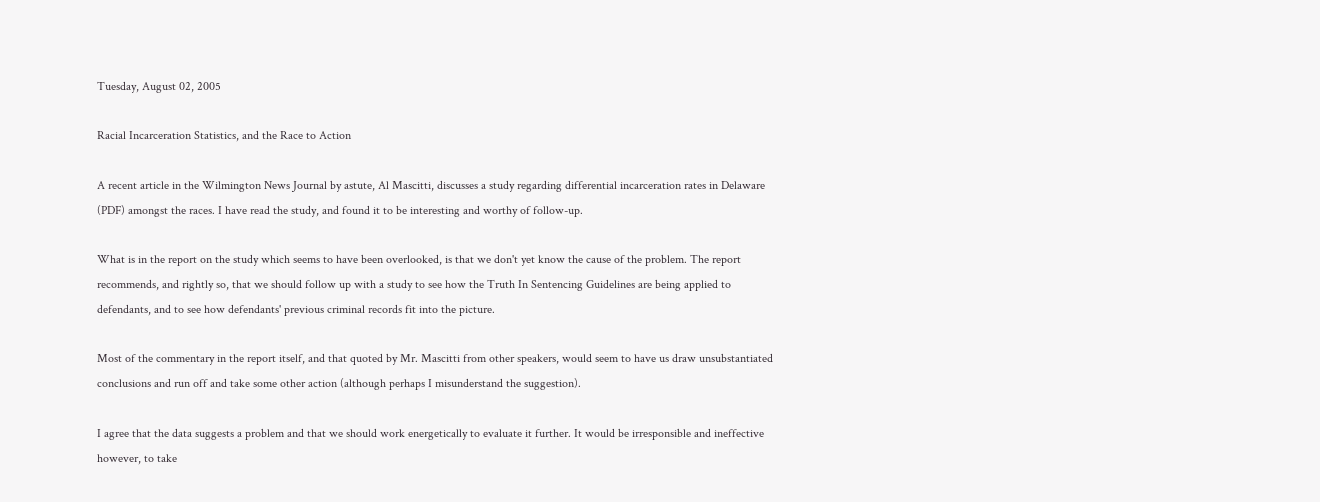Tuesday, August 02, 2005

Racial Incarceration Statistics, and the Race to Action

A recent article in the Wilmington News Journal by astute, Al Mascitti, discusses a study regarding differential incarceration rates in Delaware (PDF) amongst the races. I have read the study, and found it to be interesting and worthy of follow-up.

What is in the report on the study which seems to have been overlooked, is that we don't yet know the cause of the problem. The report recommends, and rightly so, that we should follow up with a study to see how the Truth In Sentencing Guidelines are being applied to defendants, and to see how defendants' previous criminal records fit into the picture.

Most of the commentary in the report itself, and that quoted by Mr. Mascitti from other speakers, would seem to have us draw unsubstantiated conclusions and run off and take some other action (although perhaps I misunderstand the suggestion).

I agree that the data suggests a problem and that we should work energetically to evaluate it further. It would be irresponsible and ineffective however, to take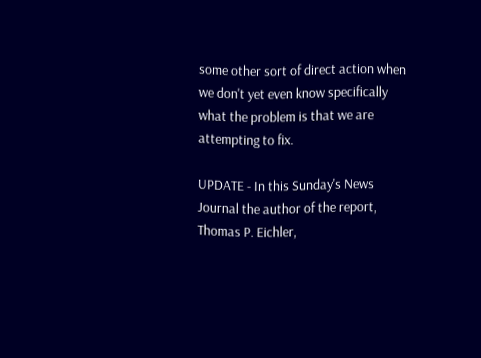some other sort of direct action when we don't yet even know specifically what the problem is that we are attempting to fix.

UPDATE - In this Sunday's News Journal the author of the report, Thomas P. Eichler,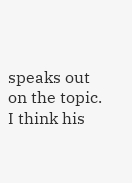speaks out on the topic. I think his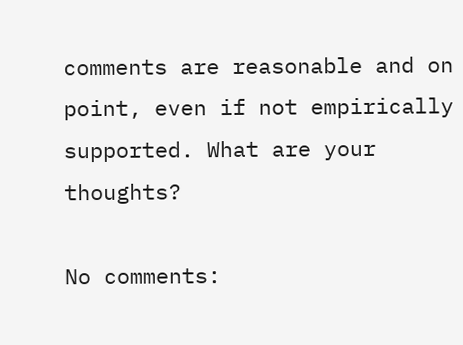comments are reasonable and on point, even if not empirically supported. What are your thoughts?

No comments: